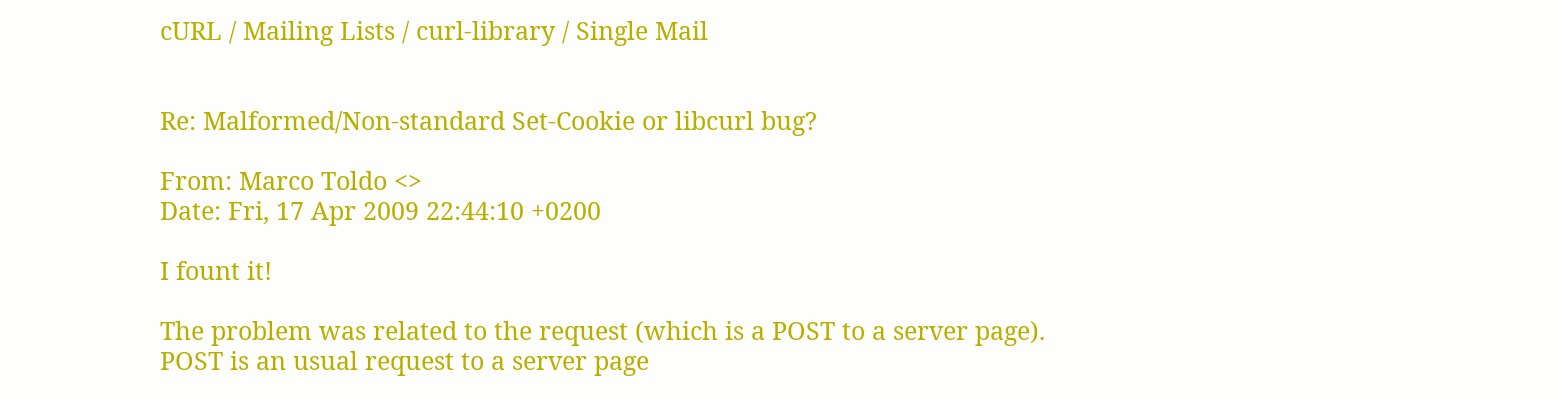cURL / Mailing Lists / curl-library / Single Mail


Re: Malformed/Non-standard Set-Cookie or libcurl bug?

From: Marco Toldo <>
Date: Fri, 17 Apr 2009 22:44:10 +0200

I fount it!

The problem was related to the request (which is a POST to a server page).
POST is an usual request to a server page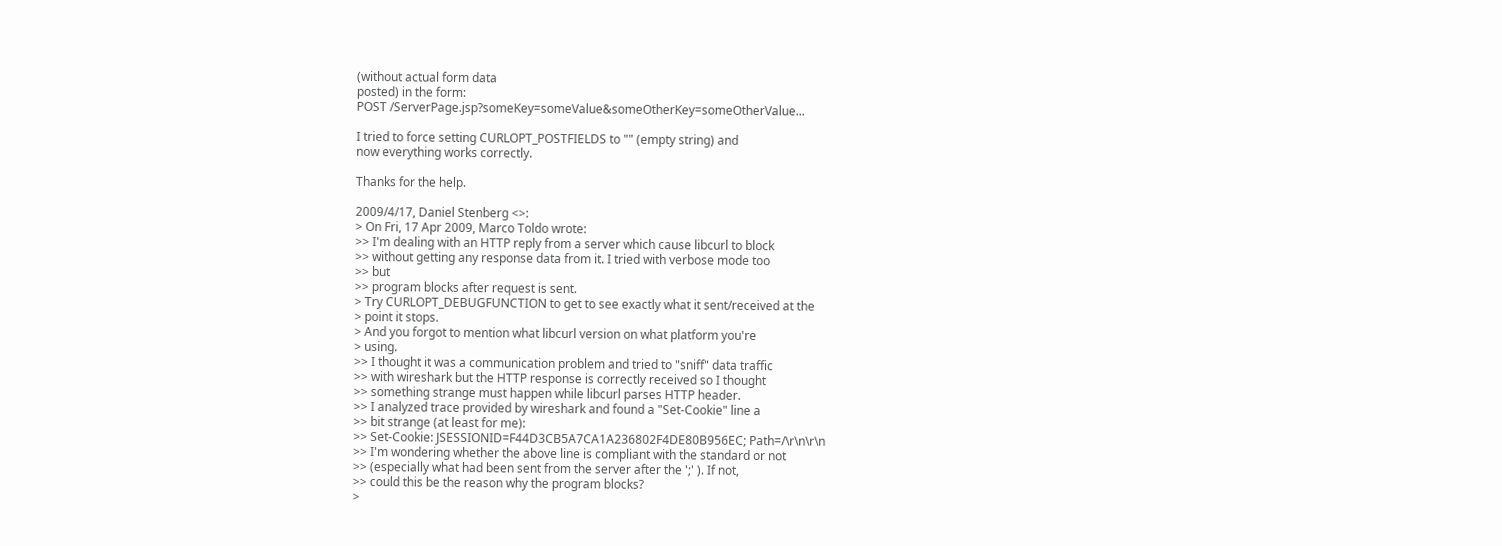(without actual form data
posted) in the form:
POST /ServerPage.jsp?someKey=someValue&someOtherKey=someOtherValue...

I tried to force setting CURLOPT_POSTFIELDS to "" (empty string) and
now everything works correctly.

Thanks for the help.

2009/4/17, Daniel Stenberg <>:
> On Fri, 17 Apr 2009, Marco Toldo wrote:
>> I'm dealing with an HTTP reply from a server which cause libcurl to block
>> without getting any response data from it. I tried with verbose mode too
>> but
>> program blocks after request is sent.
> Try CURLOPT_DEBUGFUNCTION to get to see exactly what it sent/received at the
> point it stops.
> And you forgot to mention what libcurl version on what platform you're
> using.
>> I thought it was a communication problem and tried to "sniff" data traffic
>> with wireshark but the HTTP response is correctly received so I thought
>> something strange must happen while libcurl parses HTTP header.
>> I analyzed trace provided by wireshark and found a "Set-Cookie" line a
>> bit strange (at least for me):
>> Set-Cookie: JSESSIONID=F44D3CB5A7CA1A236802F4DE80B956EC; Path=/\r\n\r\n
>> I'm wondering whether the above line is compliant with the standard or not
>> (especially what had been sent from the server after the ';' ). If not,
>> could this be the reason why the program blocks?
>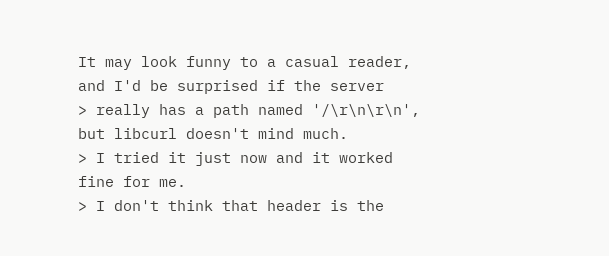It may look funny to a casual reader, and I'd be surprised if the server
> really has a path named '/\r\n\r\n', but libcurl doesn't mind much.
> I tried it just now and it worked fine for me.
> I don't think that header is the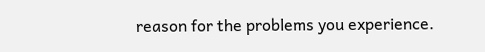reason for the problems you experience.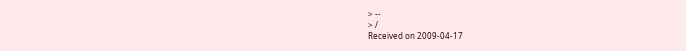> --
> /
Received on 2009-04-17